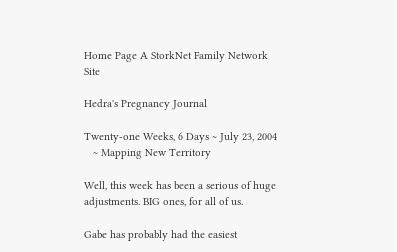Home Page A StorkNet Family Network Site

Hedra's Pregnancy Journal

Twenty-one Weeks, 6 Days ~ July 23, 2004
   ~ Mapping New Territory

Well, this week has been a serious of huge adjustments. BIG ones, for all of us.

Gabe has probably had the easiest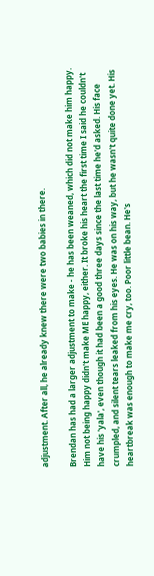adjustment. After all, he already knew there were two babies in there.

Brendan has had a larger adjustment to make - he has been weaned, which did not make him happy. Him not being happy didn't make ME happy, either. It broke his heart the first time I said he couldn't have his 'yala', even though it had been a good three days since the last time he'd asked. His face crumpled, and silent tears leaked from his eyes. He was on his way, but he wasn't quite done yet. His heartbreak was enough to make me cry, too. Poor little bean. He's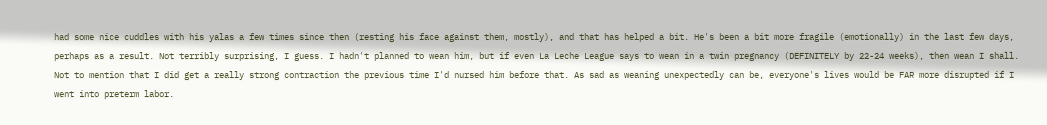had some nice cuddles with his yalas a few times since then (resting his face against them, mostly), and that has helped a bit. He's been a bit more fragile (emotionally) in the last few days, perhaps as a result. Not terribly surprising, I guess. I hadn't planned to wean him, but if even La Leche League says to wean in a twin pregnancy (DEFINITELY by 22-24 weeks), then wean I shall. Not to mention that I did get a really strong contraction the previous time I'd nursed him before that. As sad as weaning unexpectedly can be, everyone's lives would be FAR more disrupted if I went into preterm labor.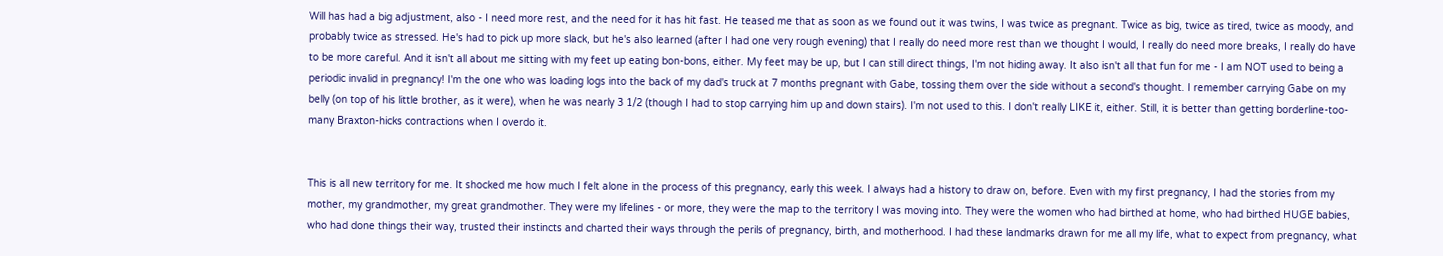Will has had a big adjustment, also - I need more rest, and the need for it has hit fast. He teased me that as soon as we found out it was twins, I was twice as pregnant. Twice as big, twice as tired, twice as moody, and probably twice as stressed. He's had to pick up more slack, but he's also learned (after I had one very rough evening) that I really do need more rest than we thought I would, I really do need more breaks, I really do have to be more careful. And it isn't all about me sitting with my feet up eating bon-bons, either. My feet may be up, but I can still direct things, I'm not hiding away. It also isn't all that fun for me - I am NOT used to being a periodic invalid in pregnancy! I'm the one who was loading logs into the back of my dad's truck at 7 months pregnant with Gabe, tossing them over the side without a second's thought. I remember carrying Gabe on my belly (on top of his little brother, as it were), when he was nearly 3 1/2 (though I had to stop carrying him up and down stairs). I'm not used to this. I don't really LIKE it, either. Still, it is better than getting borderline-too-many Braxton-hicks contractions when I overdo it.


This is all new territory for me. It shocked me how much I felt alone in the process of this pregnancy, early this week. I always had a history to draw on, before. Even with my first pregnancy, I had the stories from my mother, my grandmother, my great grandmother. They were my lifelines - or more, they were the map to the territory I was moving into. They were the women who had birthed at home, who had birthed HUGE babies, who had done things their way, trusted their instincts and charted their ways through the perils of pregnancy, birth, and motherhood. I had these landmarks drawn for me all my life, what to expect from pregnancy, what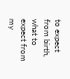to expect from birth, what to expect from my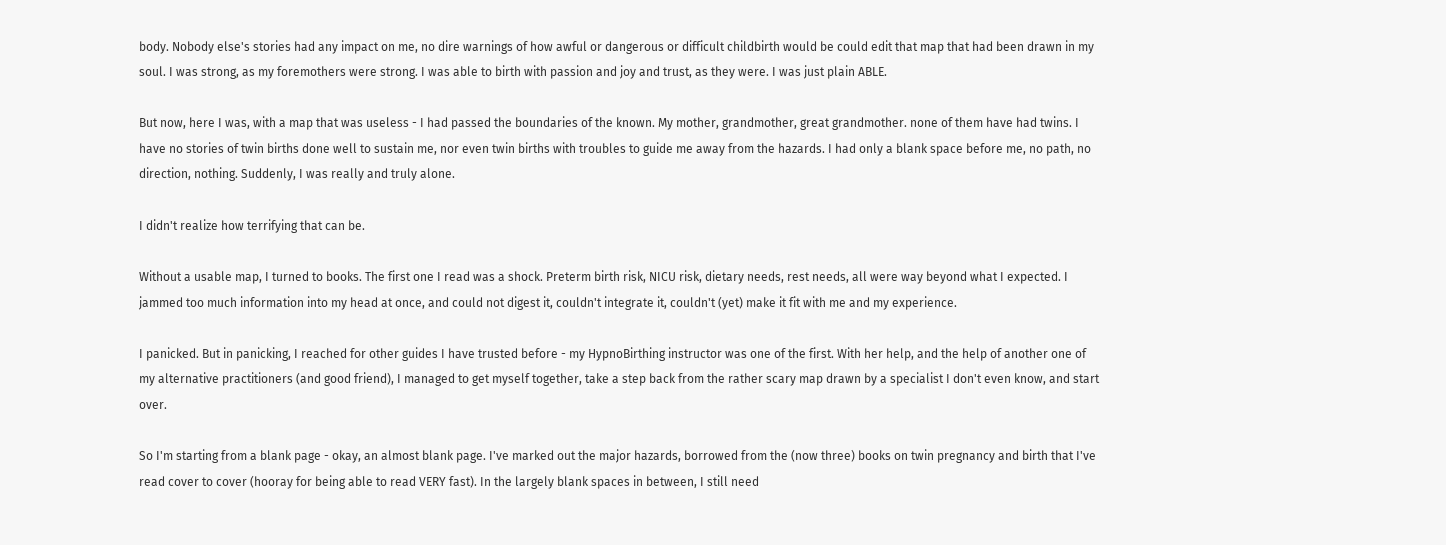body. Nobody else's stories had any impact on me, no dire warnings of how awful or dangerous or difficult childbirth would be could edit that map that had been drawn in my soul. I was strong, as my foremothers were strong. I was able to birth with passion and joy and trust, as they were. I was just plain ABLE.

But now, here I was, with a map that was useless - I had passed the boundaries of the known. My mother, grandmother, great grandmother. none of them have had twins. I have no stories of twin births done well to sustain me, nor even twin births with troubles to guide me away from the hazards. I had only a blank space before me, no path, no direction, nothing. Suddenly, I was really and truly alone.

I didn't realize how terrifying that can be.

Without a usable map, I turned to books. The first one I read was a shock. Preterm birth risk, NICU risk, dietary needs, rest needs, all were way beyond what I expected. I jammed too much information into my head at once, and could not digest it, couldn't integrate it, couldn't (yet) make it fit with me and my experience.

I panicked. But in panicking, I reached for other guides I have trusted before - my HypnoBirthing instructor was one of the first. With her help, and the help of another one of my alternative practitioners (and good friend), I managed to get myself together, take a step back from the rather scary map drawn by a specialist I don't even know, and start over.

So I'm starting from a blank page - okay, an almost blank page. I've marked out the major hazards, borrowed from the (now three) books on twin pregnancy and birth that I've read cover to cover (hooray for being able to read VERY fast). In the largely blank spaces in between, I still need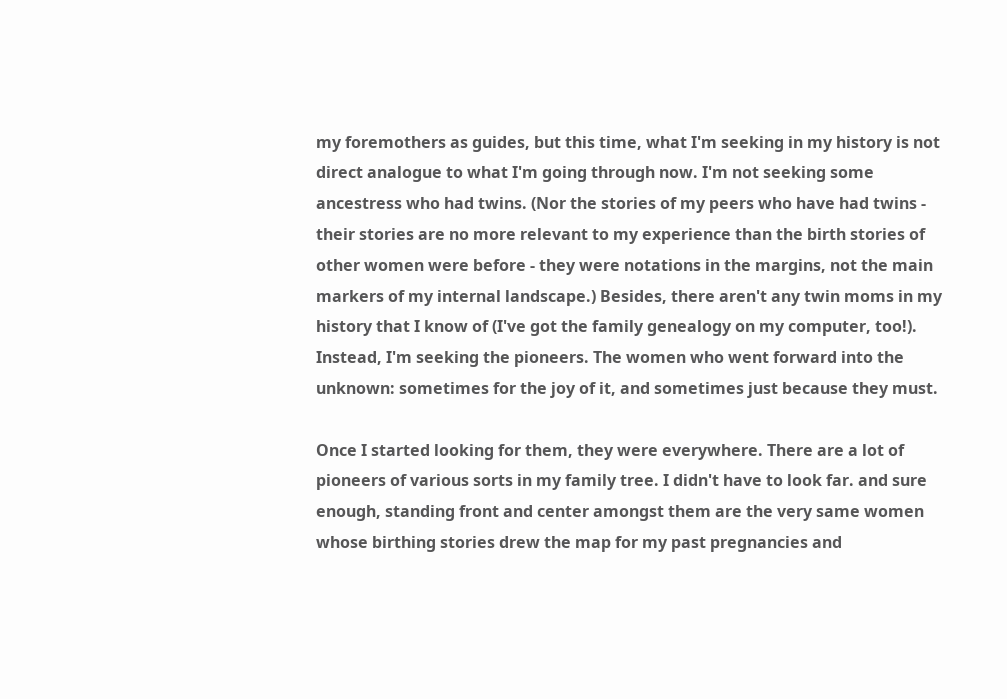my foremothers as guides, but this time, what I'm seeking in my history is not direct analogue to what I'm going through now. I'm not seeking some ancestress who had twins. (Nor the stories of my peers who have had twins - their stories are no more relevant to my experience than the birth stories of other women were before - they were notations in the margins, not the main markers of my internal landscape.) Besides, there aren't any twin moms in my history that I know of (I've got the family genealogy on my computer, too!). Instead, I'm seeking the pioneers. The women who went forward into the unknown: sometimes for the joy of it, and sometimes just because they must.

Once I started looking for them, they were everywhere. There are a lot of pioneers of various sorts in my family tree. I didn't have to look far. and sure enough, standing front and center amongst them are the very same women whose birthing stories drew the map for my past pregnancies and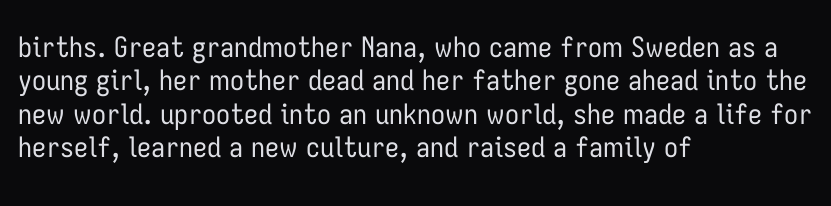births. Great grandmother Nana, who came from Sweden as a young girl, her mother dead and her father gone ahead into the new world. uprooted into an unknown world, she made a life for herself, learned a new culture, and raised a family of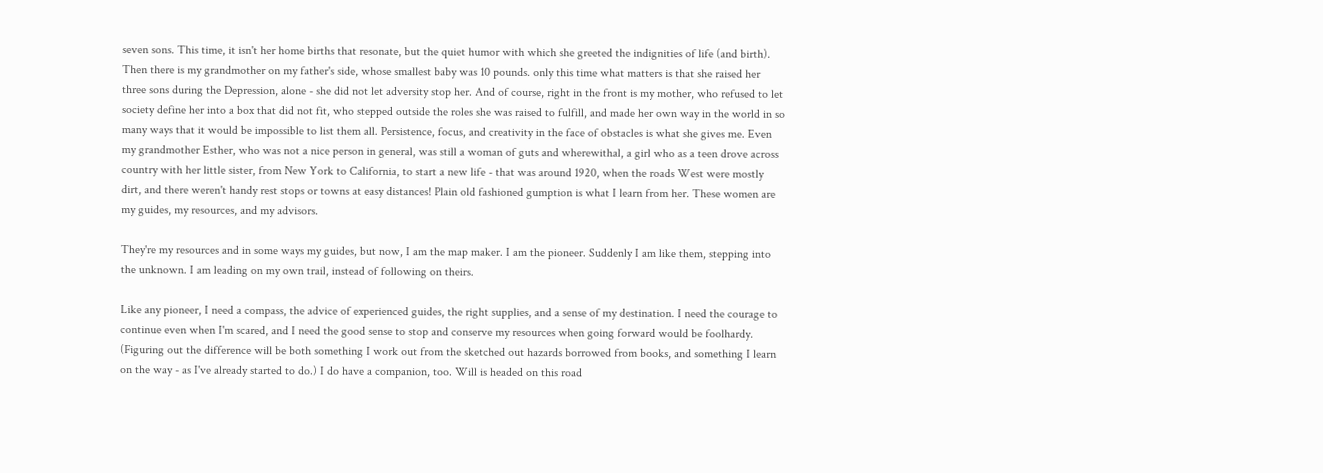seven sons. This time, it isn't her home births that resonate, but the quiet humor with which she greeted the indignities of life (and birth). Then there is my grandmother on my father's side, whose smallest baby was 10 pounds. only this time what matters is that she raised her three sons during the Depression, alone - she did not let adversity stop her. And of course, right in the front is my mother, who refused to let society define her into a box that did not fit, who stepped outside the roles she was raised to fulfill, and made her own way in the world in so many ways that it would be impossible to list them all. Persistence, focus, and creativity in the face of obstacles is what she gives me. Even my grandmother Esther, who was not a nice person in general, was still a woman of guts and wherewithal, a girl who as a teen drove across country with her little sister, from New York to California, to start a new life - that was around 1920, when the roads West were mostly dirt, and there weren't handy rest stops or towns at easy distances! Plain old fashioned gumption is what I learn from her. These women are my guides, my resources, and my advisors.

They're my resources and in some ways my guides, but now, I am the map maker. I am the pioneer. Suddenly I am like them, stepping into the unknown. I am leading on my own trail, instead of following on theirs.

Like any pioneer, I need a compass, the advice of experienced guides, the right supplies, and a sense of my destination. I need the courage to continue even when I'm scared, and I need the good sense to stop and conserve my resources when going forward would be foolhardy. (Figuring out the difference will be both something I work out from the sketched out hazards borrowed from books, and something I learn on the way - as I've already started to do.) I do have a companion, too. Will is headed on this road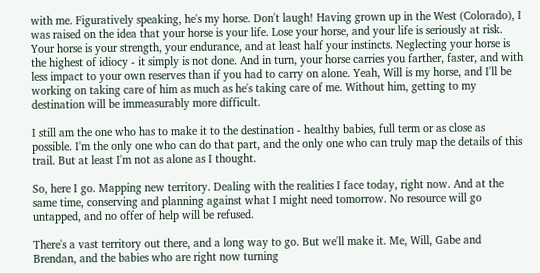with me. Figuratively speaking, he's my horse. Don't laugh! Having grown up in the West (Colorado), I was raised on the idea that your horse is your life. Lose your horse, and your life is seriously at risk. Your horse is your strength, your endurance, and at least half your instincts. Neglecting your horse is the highest of idiocy - it simply is not done. And in turn, your horse carries you farther, faster, and with less impact to your own reserves than if you had to carry on alone. Yeah, Will is my horse, and I'll be working on taking care of him as much as he's taking care of me. Without him, getting to my destination will be immeasurably more difficult.

I still am the one who has to make it to the destination - healthy babies, full term or as close as possible. I'm the only one who can do that part, and the only one who can truly map the details of this trail. But at least I'm not as alone as I thought.

So, here I go. Mapping new territory. Dealing with the realities I face today, right now. And at the same time, conserving and planning against what I might need tomorrow. No resource will go untapped, and no offer of help will be refused.

There's a vast territory out there, and a long way to go. But we'll make it. Me, Will, Gabe and Brendan, and the babies who are right now turning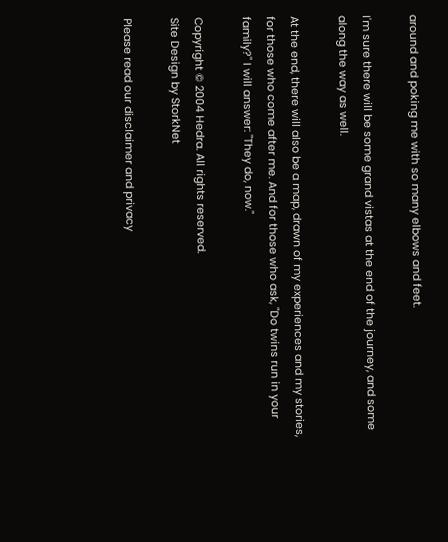around and poking me with so many elbows and feet.

I'm sure there will be some grand vistas at the end of the journey, and some along the way as well.

At the end, there will also be a map, drawn of my experiences and my stories, for those who come after me. And for those who ask, "Do twins run in your family?" I will answer: "They do, now."

Copyright © 2004 Hedra. All rights reserved.
Site Design by StorkNet

Please read our disclaimer and privacy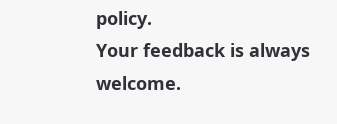policy.
Your feedback is always welcome.